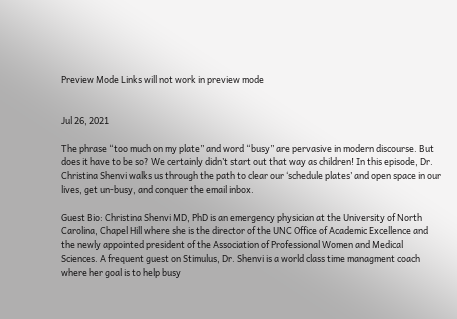Preview Mode Links will not work in preview mode


Jul 26, 2021

The phrase “too much on my plate” and word “busy” are pervasive in modern discourse. But does it have to be so? We certainly didn’t start out that way as children! In this episode, Dr. Christina Shenvi walks us through the path to clear our ‘schedule plates’ and open space in our lives, get un-busy, and conquer the email inbox.

Guest Bio: Christina Shenvi MD, PhD is an emergency physician at the University of North Carolina, Chapel Hill where she is the director of the UNC Office of Academic Excellence and the newly appointed president of the Association of Professional Women and Medical Sciences. A frequent guest on Stimulus, Dr. Shenvi is a world class time managment coach where her goal is to help busy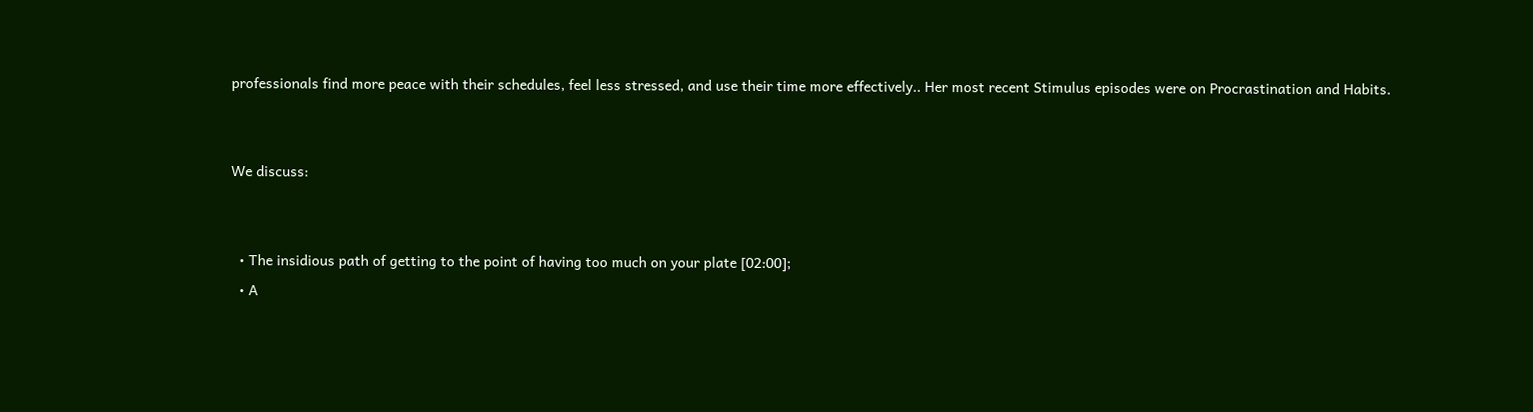professionals find more peace with their schedules, feel less stressed, and use their time more effectively.. Her most recent Stimulus episodes were on Procrastination and Habits.


We discuss:


  • The insidious path of getting to the point of having too much on your plate [02:00];
  • A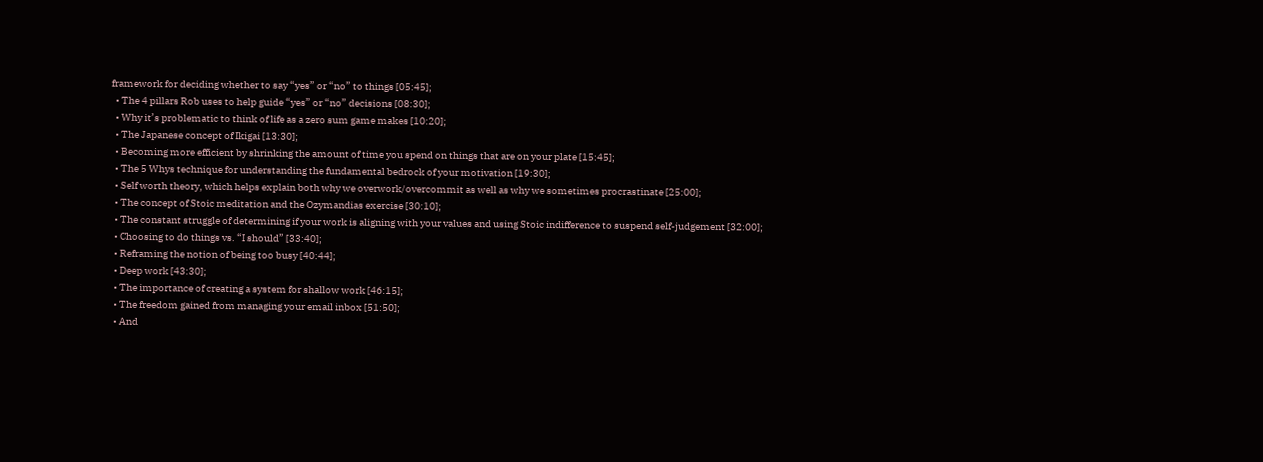framework for deciding whether to say “yes” or “no” to things [05:45];
  • The 4 pillars Rob uses to help guide “yes” or “no” decisions [08:30];
  • Why it’s problematic to think of life as a zero sum game makes [10:20];
  • The Japanese concept of Ikigai [13:30];
  • Becoming more efficient by shrinking the amount of time you spend on things that are on your plate [15:45];
  • The 5 Whys technique for understanding the fundamental bedrock of your motivation [19:30];
  • Self worth theory, which helps explain both why we overwork/overcommit as well as why we sometimes procrastinate [25:00];
  • The concept of Stoic meditation and the Ozymandias exercise [30:10];
  • The constant struggle of determining if your work is aligning with your values and using Stoic indifference to suspend self-judgement [32:00];
  • Choosing to do things vs. “I should” [33:40];
  • Reframing the notion of being too busy [40:44];
  • Deep work [43:30];
  • The importance of creating a system for shallow work [46:15];
  • The freedom gained from managing your email inbox [51:50];
  • And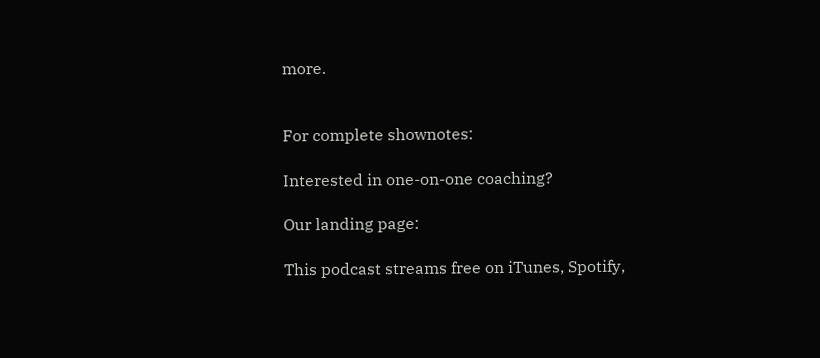more.


For complete shownotes:

Interested in one-on-one coaching?

Our landing page:

This podcast streams free on iTunes, Spotify,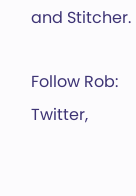and Stitcher.

Follow Rob: Twitter,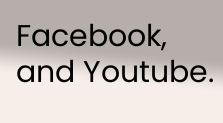Facebook, and Youtube.